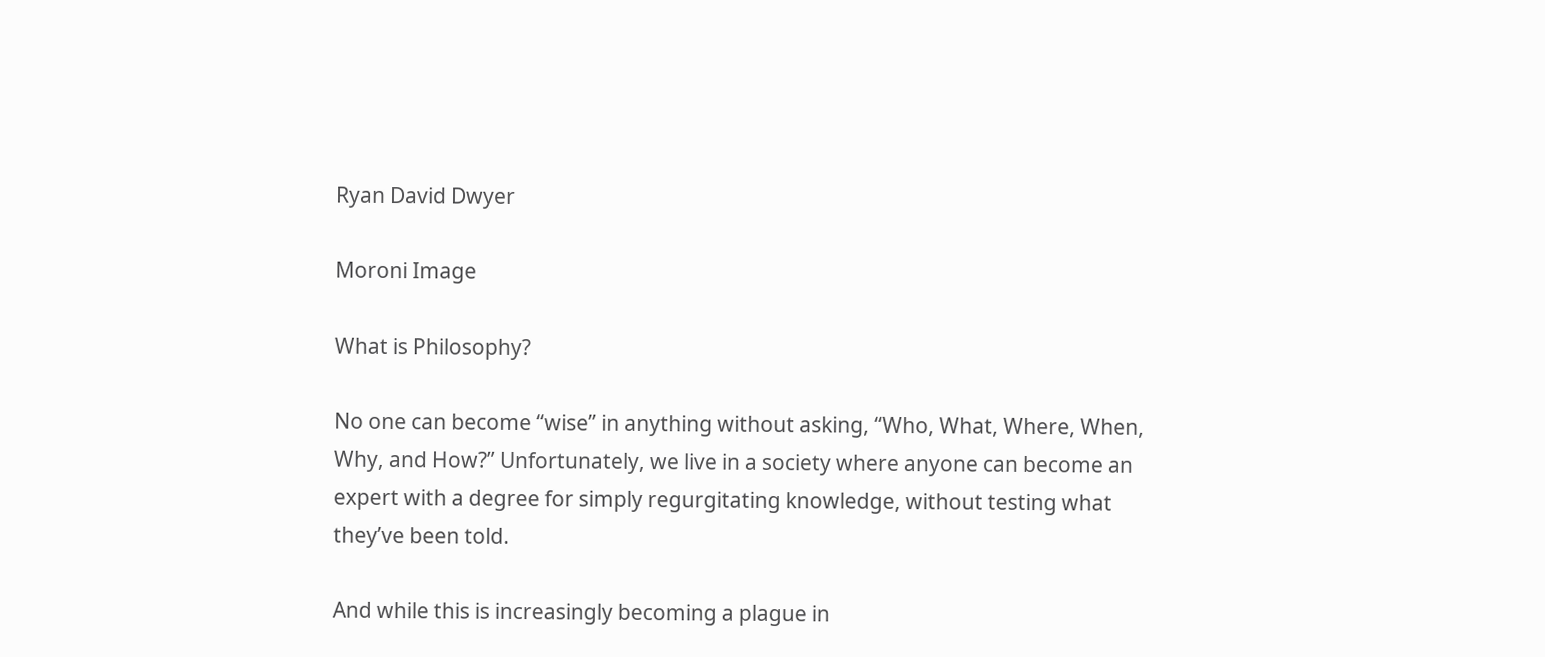Ryan David Dwyer

Moroni Image

What is Philosophy?

No one can become “wise” in anything without asking, “Who, What, Where, When, Why, and How?” Unfortunately, we live in a society where anyone can become an expert with a degree for simply regurgitating knowledge, without testing what they’ve been told.

And while this is increasingly becoming a plague in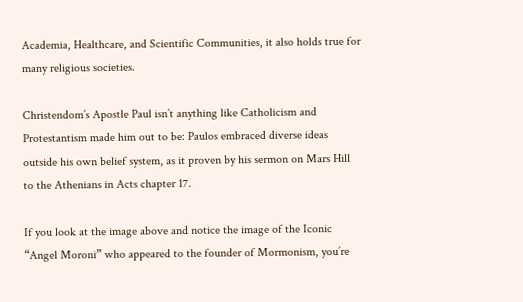Academia, Healthcare, and Scientific Communities, it also holds true for many religious societies.

Christendom’s Apostle Paul isn’t anything like Catholicism and Protestantism made him out to be: Paulos embraced diverse ideas outside his own belief system, as it proven by his sermon on Mars Hill to the Athenians in Acts chapter 17.

If you look at the image above and notice the image of the Iconic “Angel Moroni” who appeared to the founder of Mormonism, you’re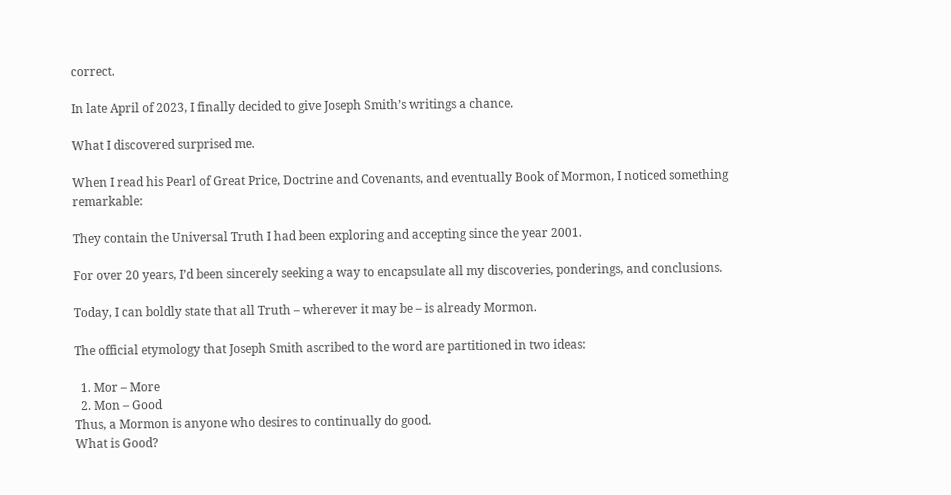correct.

In late April of 2023, I finally decided to give Joseph Smith’s writings a chance.

What I discovered surprised me.

When I read his Pearl of Great Price, Doctrine and Covenants, and eventually Book of Mormon, I noticed something remarkable:

They contain the Universal Truth I had been exploring and accepting since the year 2001.

For over 20 years, I’d been sincerely seeking a way to encapsulate all my discoveries, ponderings, and conclusions.

Today, I can boldly state that all Truth – wherever it may be – is already Mormon.

The official etymology that Joseph Smith ascribed to the word are partitioned in two ideas:

  1. Mor – More
  2. Mon – Good
Thus, a Mormon is anyone who desires to continually do good.
What is Good?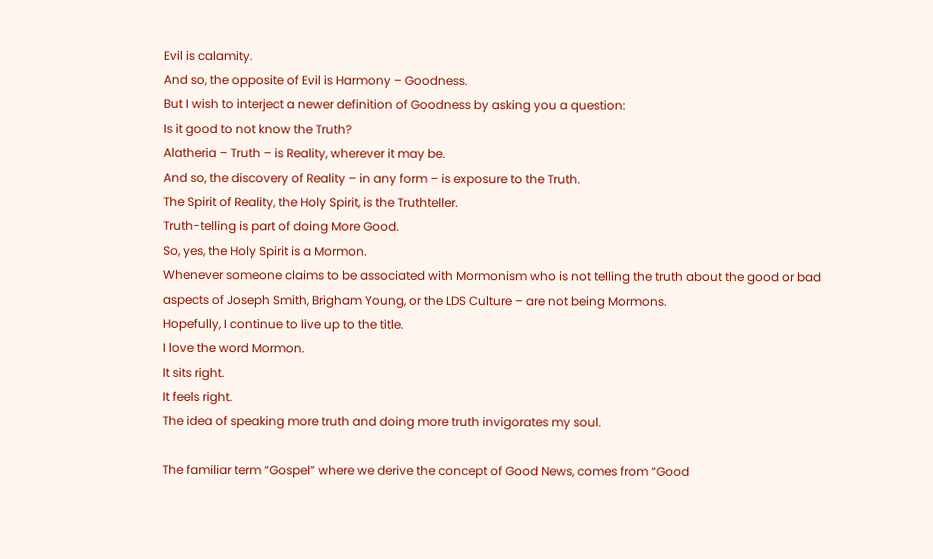Evil is calamity.
And so, the opposite of Evil is Harmony – Goodness.
But I wish to interject a newer definition of Goodness by asking you a question:
Is it good to not know the Truth?
Alatheria – Truth – is Reality, wherever it may be.
And so, the discovery of Reality – in any form – is exposure to the Truth.
The Spirit of Reality, the Holy Spirit, is the Truthteller.
Truth-telling is part of doing More Good.
So, yes, the Holy Spirit is a Mormon.
Whenever someone claims to be associated with Mormonism who is not telling the truth about the good or bad aspects of Joseph Smith, Brigham Young, or the LDS Culture – are not being Mormons.
Hopefully, I continue to live up to the title.
I love the word Mormon.
It sits right.
It feels right.
The idea of speaking more truth and doing more truth invigorates my soul.

The familiar term “Gospel” where we derive the concept of Good News, comes from “Good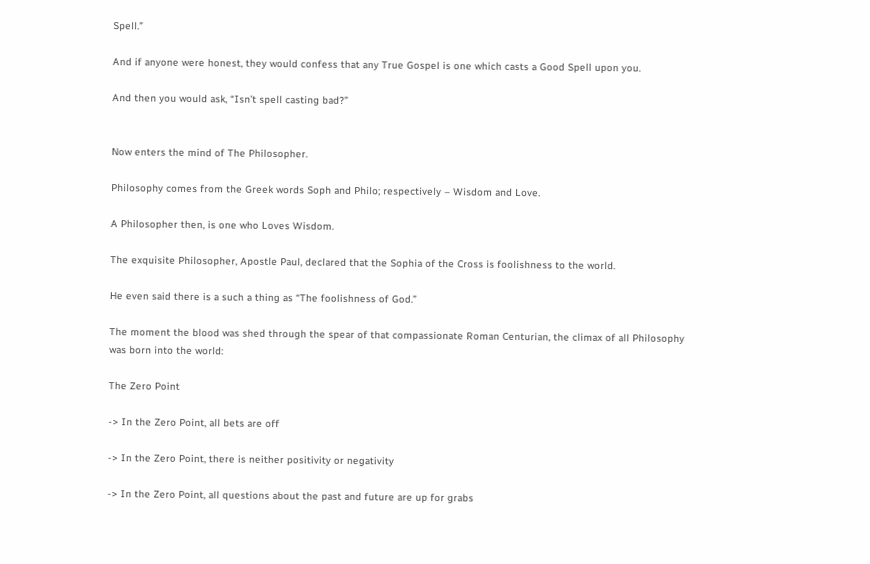Spell.”

And if anyone were honest, they would confess that any True Gospel is one which casts a Good Spell upon you.

And then you would ask, “Isn’t spell casting bad?”


Now enters the mind of The Philosopher.

Philosophy comes from the Greek words Soph and Philo; respectively – Wisdom and Love.

A Philosopher then, is one who Loves Wisdom.

The exquisite Philosopher, Apostle Paul, declared that the Sophia of the Cross is foolishness to the world.

He even said there is a such a thing as “The foolishness of God.”

The moment the blood was shed through the spear of that compassionate Roman Centurian, the climax of all Philosophy was born into the world:

The Zero Point

-> In the Zero Point, all bets are off

-> In the Zero Point, there is neither positivity or negativity

-> In the Zero Point, all questions about the past and future are up for grabs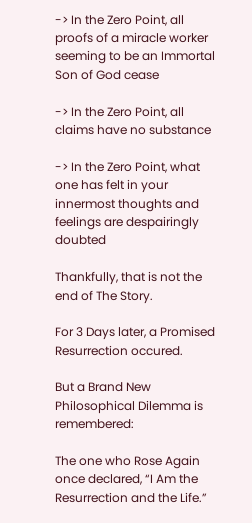-> In the Zero Point, all proofs of a miracle worker seeming to be an Immortal Son of God cease

-> In the Zero Point, all claims have no substance

-> In the Zero Point, what one has felt in your innermost thoughts and feelings are despairingly doubted

Thankfully, that is not the end of The Story.

For 3 Days later, a Promised Resurrection occured.

But a Brand New Philosophical Dilemma is remembered:

The one who Rose Again once declared, “I Am the Resurrection and the Life.”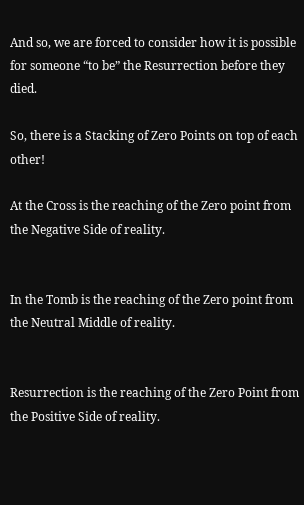And so, we are forced to consider how it is possible for someone “to be” the Resurrection before they died.

So, there is a Stacking of Zero Points on top of each other!

At the Cross is the reaching of the Zero point from the Negative Side of reality.


In the Tomb is the reaching of the Zero point from the Neutral Middle of reality.


Resurrection is the reaching of the Zero Point from the Positive Side of reality.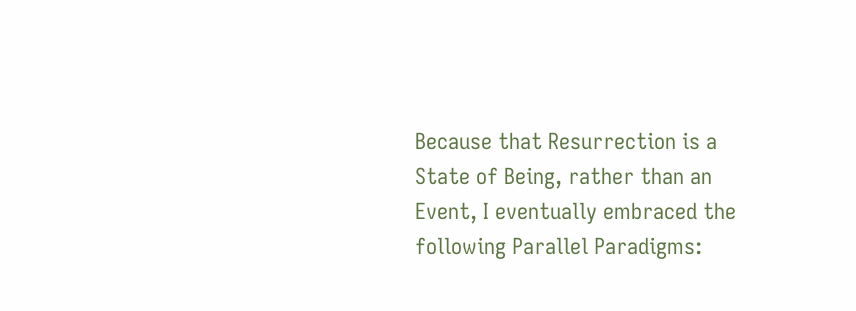Because that Resurrection is a State of Being, rather than an Event, I eventually embraced the following Parallel Paradigms: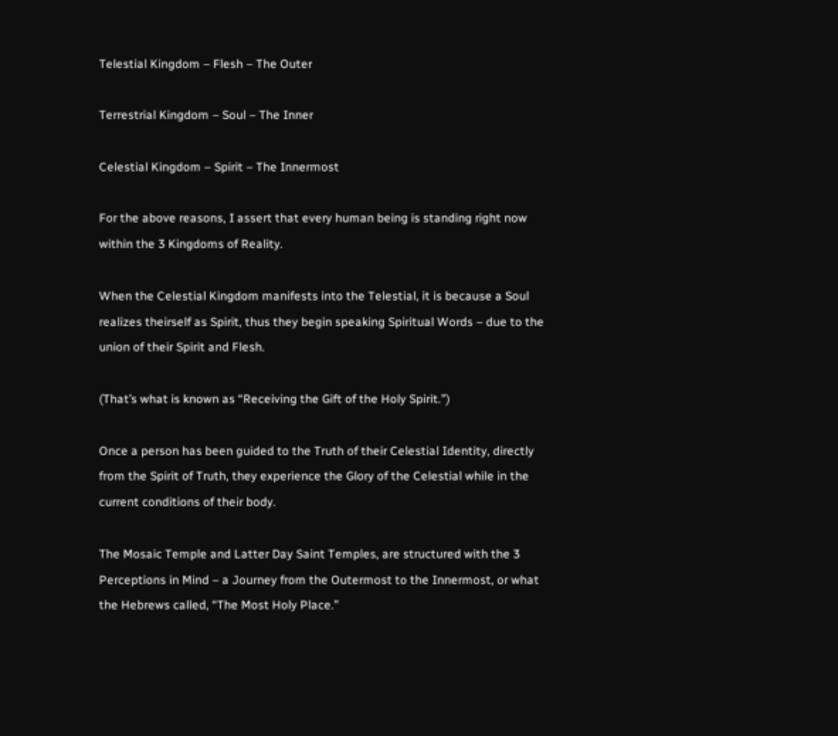Telestial Kingdom – Flesh – The Outer

Terrestrial Kingdom – Soul – The Inner

Celestial Kingdom – Spirit – The Innermost

For the above reasons, I assert that every human being is standing right now within the 3 Kingdoms of Reality.

When the Celestial Kingdom manifests into the Telestial, it is because a Soul realizes theirself as Spirit, thus they begin speaking Spiritual Words – due to the union of their Spirit and Flesh.

(That’s what is known as “Receiving the Gift of the Holy Spirit.”)

Once a person has been guided to the Truth of their Celestial Identity, directly from the Spirit of Truth, they experience the Glory of the Celestial while in the current conditions of their body.

The Mosaic Temple and Latter Day Saint Temples, are structured with the 3 Perceptions in Mind – a Journey from the Outermost to the Innermost, or what the Hebrews called, “The Most Holy Place.”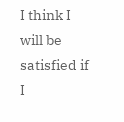I think I will be satisfied if I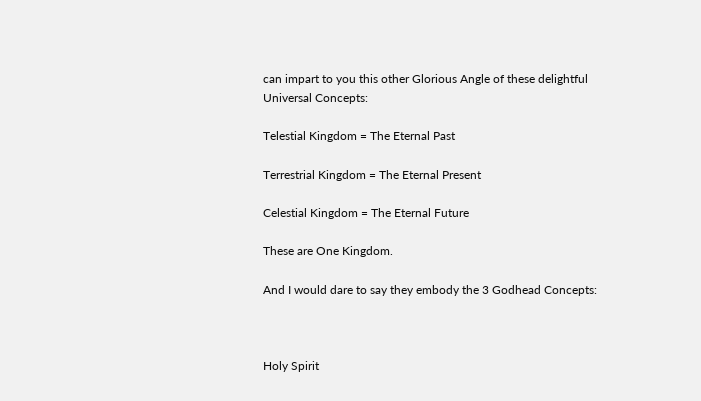can impart to you this other Glorious Angle of these delightful Universal Concepts:

Telestial Kingdom = The Eternal Past

Terrestrial Kingdom = The Eternal Present

Celestial Kingdom = The Eternal Future

These are One Kingdom.

And I would dare to say they embody the 3 Godhead Concepts:



Holy Spirit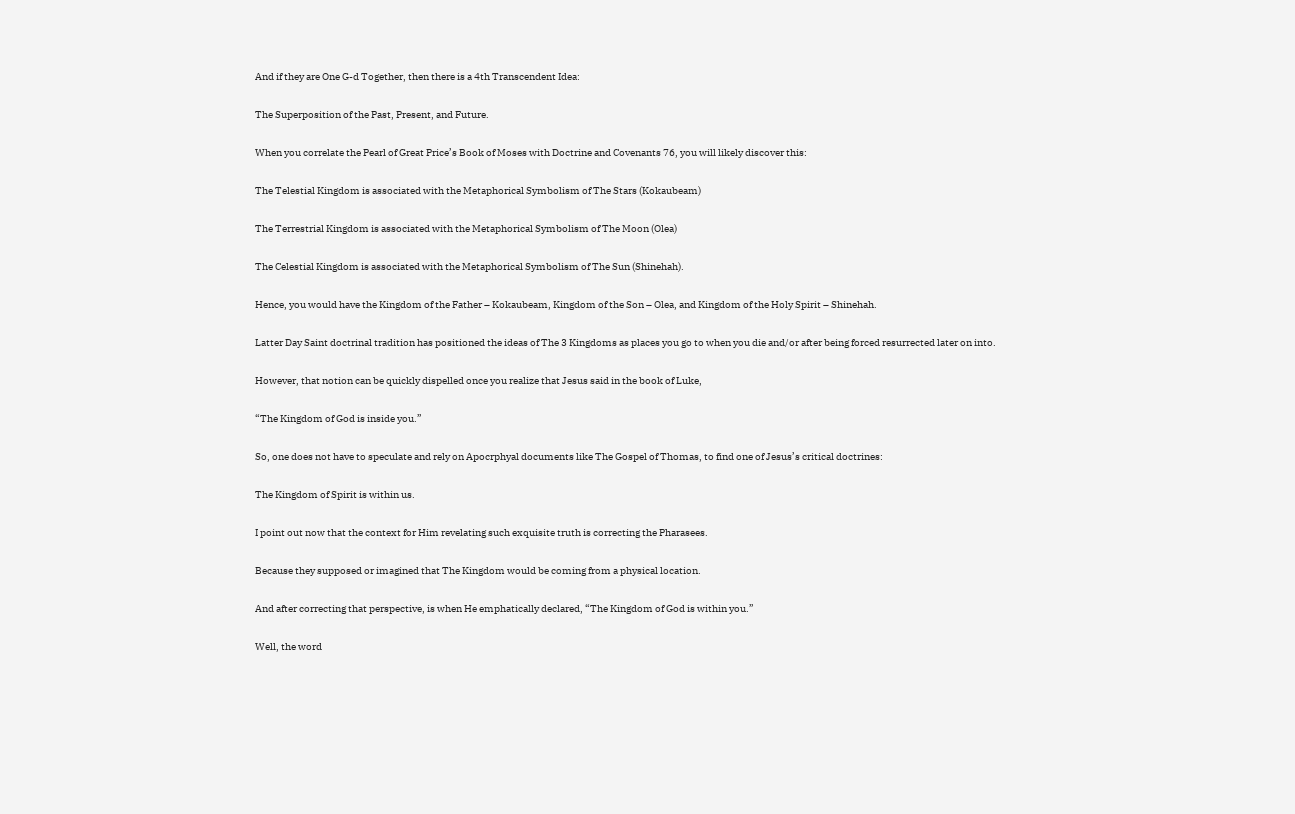And if they are One G-d Together, then there is a 4th Transcendent Idea:

The Superposition of the Past, Present, and Future.

When you correlate the Pearl of Great Price’s Book of Moses with Doctrine and Covenants 76, you will likely discover this:

The Telestial Kingdom is associated with the Metaphorical Symbolism of The Stars (Kokaubeam)

The Terrestrial Kingdom is associated with the Metaphorical Symbolism of The Moon (Olea)

The Celestial Kingdom is associated with the Metaphorical Symbolism of The Sun (Shinehah).

Hence, you would have the Kingdom of the Father – Kokaubeam, Kingdom of the Son – Olea, and Kingdom of the Holy Spirit – Shinehah.

Latter Day Saint doctrinal tradition has positioned the ideas of The 3 Kingdoms as places you go to when you die and/or after being forced resurrected later on into.

However, that notion can be quickly dispelled once you realize that Jesus said in the book of Luke,

“The Kingdom of God is inside you.”

So, one does not have to speculate and rely on Apocrphyal documents like The Gospel of Thomas, to find one of Jesus’s critical doctrines:

The Kingdom of Spirit is within us.

I point out now that the context for Him revelating such exquisite truth is correcting the Pharasees.

Because they supposed or imagined that The Kingdom would be coming from a physical location.

And after correcting that perspective, is when He emphatically declared, “The Kingdom of God is within you.”

Well, the word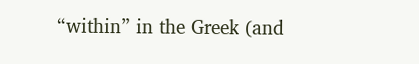“within” in the Greek (and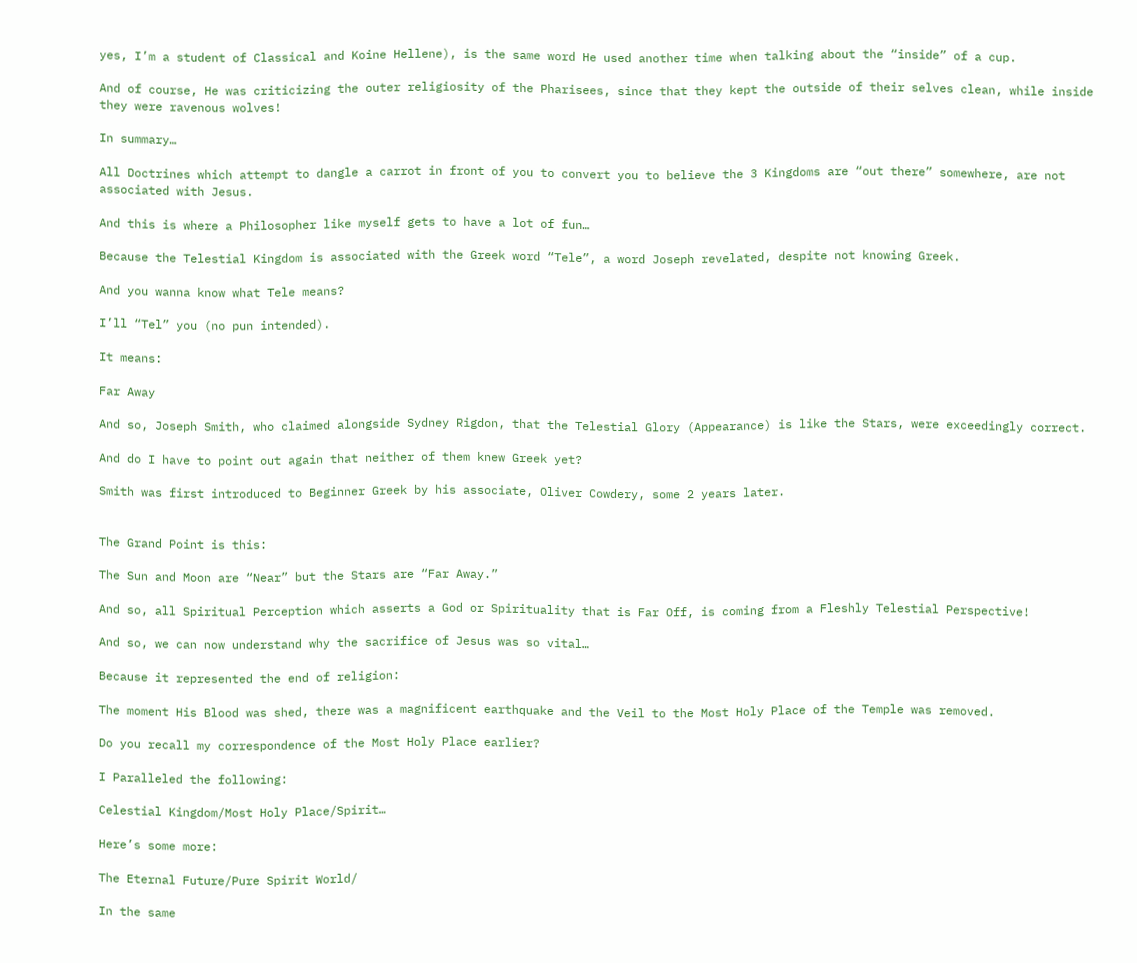yes, I’m a student of Classical and Koine Hellene), is the same word He used another time when talking about the “inside” of a cup.

And of course, He was criticizing the outer religiosity of the Pharisees, since that they kept the outside of their selves clean, while inside they were ravenous wolves!

In summary…

All Doctrines which attempt to dangle a carrot in front of you to convert you to believe the 3 Kingdoms are “out there” somewhere, are not associated with Jesus.

And this is where a Philosopher like myself gets to have a lot of fun…

Because the Telestial Kingdom is associated with the Greek word “Tele”, a word Joseph revelated, despite not knowing Greek.

And you wanna know what Tele means?

I’ll “Tel” you (no pun intended).

It means:

Far Away

And so, Joseph Smith, who claimed alongside Sydney Rigdon, that the Telestial Glory (Appearance) is like the Stars, were exceedingly correct.

And do I have to point out again that neither of them knew Greek yet?

Smith was first introduced to Beginner Greek by his associate, Oliver Cowdery, some 2 years later.


The Grand Point is this:

The Sun and Moon are “Near” but the Stars are “Far Away.”

And so, all Spiritual Perception which asserts a God or Spirituality that is Far Off, is coming from a Fleshly Telestial Perspective!

And so, we can now understand why the sacrifice of Jesus was so vital…

Because it represented the end of religion:

The moment His Blood was shed, there was a magnificent earthquake and the Veil to the Most Holy Place of the Temple was removed.

Do you recall my correspondence of the Most Holy Place earlier?

I Paralleled the following:

Celestial Kingdom/Most Holy Place/Spirit…

Here’s some more:

The Eternal Future/Pure Spirit World/

In the same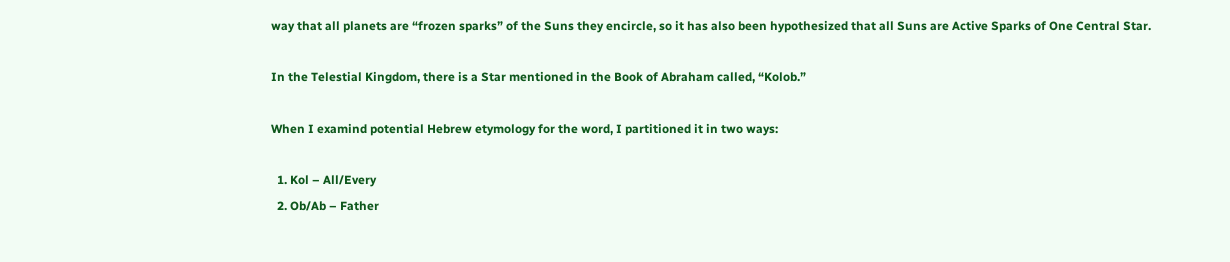way that all planets are “frozen sparks” of the Suns they encircle, so it has also been hypothesized that all Suns are Active Sparks of One Central Star.

In the Telestial Kingdom, there is a Star mentioned in the Book of Abraham called, “Kolob.”

When I examind potential Hebrew etymology for the word, I partitioned it in two ways:

  1. Kol – All/Every
  2. Ob/Ab – Father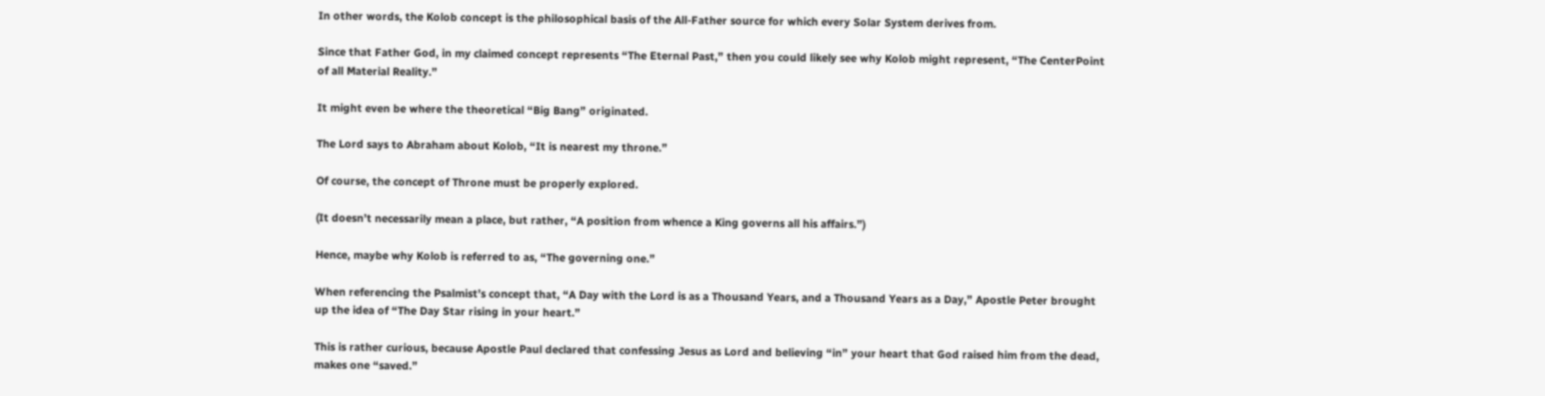In other words, the Kolob concept is the philosophical basis of the All-Father source for which every Solar System derives from.

Since that Father God, in my claimed concept represents “The Eternal Past,” then you could likely see why Kolob might represent, “The CenterPoint of all Material Reality.”

It might even be where the theoretical “Big Bang” originated.

The Lord says to Abraham about Kolob, “It is nearest my throne.”

Of course, the concept of Throne must be properly explored.

(It doesn’t necessarily mean a place, but rather, “A position from whence a King governs all his affairs.”)

Hence, maybe why Kolob is referred to as, “The governing one.”

When referencing the Psalmist’s concept that, “A Day with the Lord is as a Thousand Years, and a Thousand Years as a Day,” Apostle Peter brought up the idea of “The Day Star rising in your heart.”

This is rather curious, because Apostle Paul declared that confessing Jesus as Lord and believing “in” your heart that God raised him from the dead, makes one “saved.”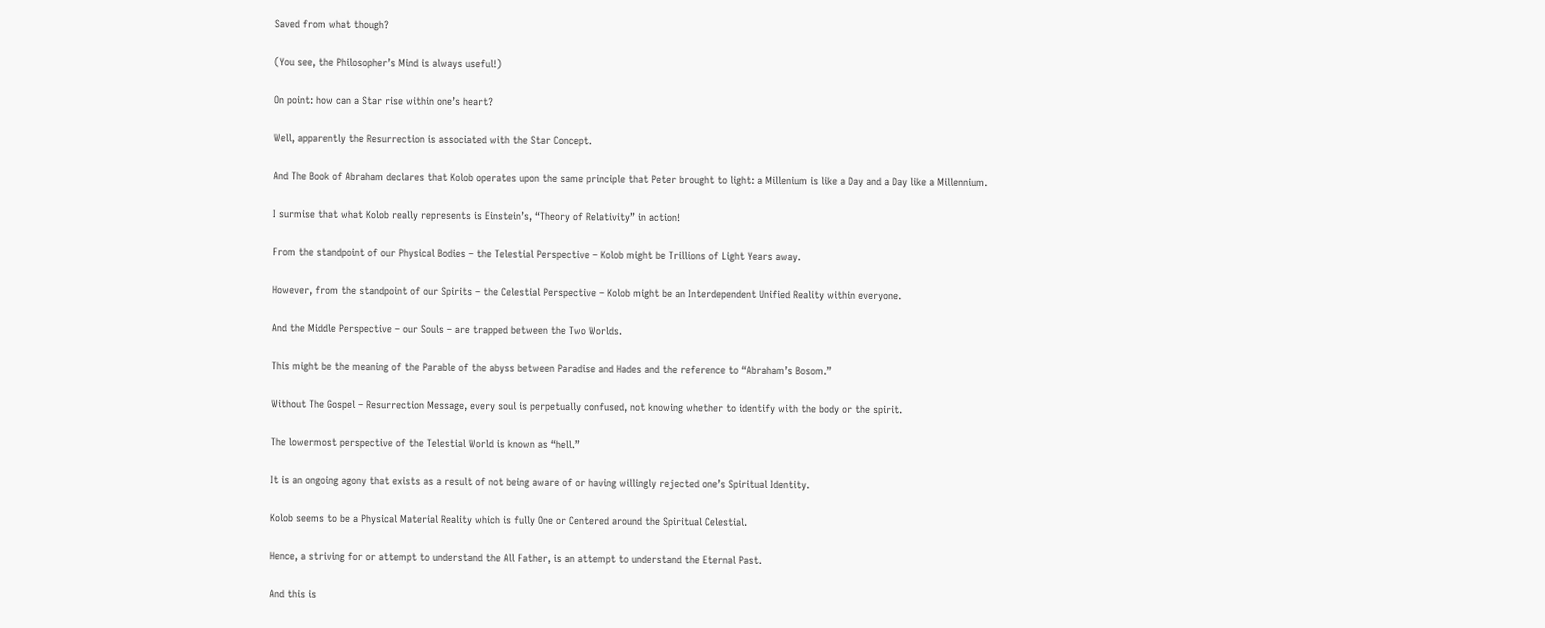Saved from what though?

(You see, the Philosopher’s Mind is always useful!)

On point: how can a Star rise within one’s heart?

Well, apparently the Resurrection is associated with the Star Concept.

And The Book of Abraham declares that Kolob operates upon the same principle that Peter brought to light: a Millenium is like a Day and a Day like a Millennium.

I surmise that what Kolob really represents is Einstein’s, “Theory of Relativity” in action!

From the standpoint of our Physical Bodies – the Telestial Perspective – Kolob might be Trillions of Light Years away.

However, from the standpoint of our Spirits – the Celestial Perspective – Kolob might be an Interdependent Unified Reality within everyone.

And the Middle Perspective – our Souls – are trapped between the Two Worlds.

This might be the meaning of the Parable of the abyss between Paradise and Hades and the reference to “Abraham’s Bosom.”

Without The Gospel – Resurrection Message, every soul is perpetually confused, not knowing whether to identify with the body or the spirit.

The lowermost perspective of the Telestial World is known as “hell.”

It is an ongoing agony that exists as a result of not being aware of or having willingly rejected one’s Spiritual Identity.

Kolob seems to be a Physical Material Reality which is fully One or Centered around the Spiritual Celestial.

Hence, a striving for or attempt to understand the All Father, is an attempt to understand the Eternal Past.

And this is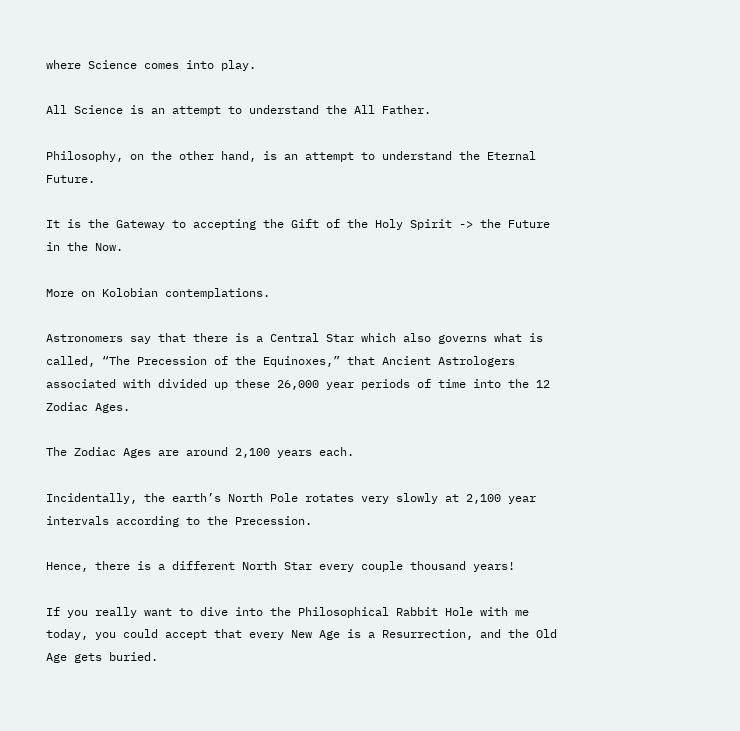where Science comes into play.

All Science is an attempt to understand the All Father.

Philosophy, on the other hand, is an attempt to understand the Eternal Future.

It is the Gateway to accepting the Gift of the Holy Spirit -> the Future in the Now.

More on Kolobian contemplations.

Astronomers say that there is a Central Star which also governs what is called, “The Precession of the Equinoxes,” that Ancient Astrologers associated with divided up these 26,000 year periods of time into the 12 Zodiac Ages.

The Zodiac Ages are around 2,100 years each.

Incidentally, the earth’s North Pole rotates very slowly at 2,100 year intervals according to the Precession.

Hence, there is a different North Star every couple thousand years!

If you really want to dive into the Philosophical Rabbit Hole with me today, you could accept that every New Age is a Resurrection, and the Old Age gets buried.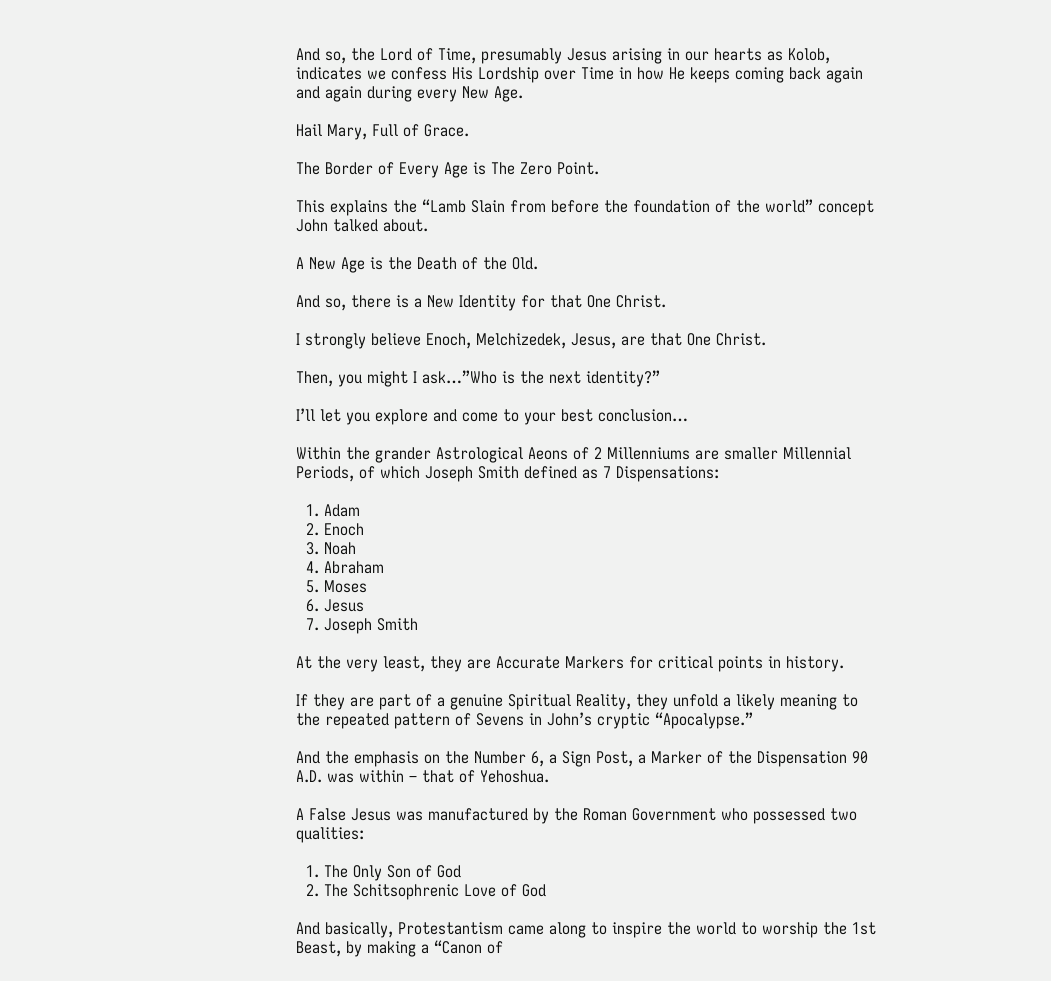And so, the Lord of Time, presumably Jesus arising in our hearts as Kolob, indicates we confess His Lordship over Time in how He keeps coming back again and again during every New Age.

Hail Mary, Full of Grace.

The Border of Every Age is The Zero Point.

This explains the “Lamb Slain from before the foundation of the world” concept John talked about.

A New Age is the Death of the Old.

And so, there is a New Identity for that One Christ.

I strongly believe Enoch, Melchizedek, Jesus, are that One Christ.

Then, you might I ask…”Who is the next identity?”

I’ll let you explore and come to your best conclusion…

Within the grander Astrological Aeons of 2 Millenniums are smaller Millennial Periods, of which Joseph Smith defined as 7 Dispensations:

  1. Adam
  2. Enoch
  3. Noah
  4. Abraham
  5. Moses
  6. Jesus
  7. Joseph Smith

At the very least, they are Accurate Markers for critical points in history.

If they are part of a genuine Spiritual Reality, they unfold a likely meaning to the repeated pattern of Sevens in John’s cryptic “Apocalypse.”

And the emphasis on the Number 6, a Sign Post, a Marker of the Dispensation 90 A.D. was within – that of Yehoshua.

A False Jesus was manufactured by the Roman Government who possessed two qualities:

  1. The Only Son of God
  2. The Schitsophrenic Love of God

And basically, Protestantism came along to inspire the world to worship the 1st Beast, by making a “Canon of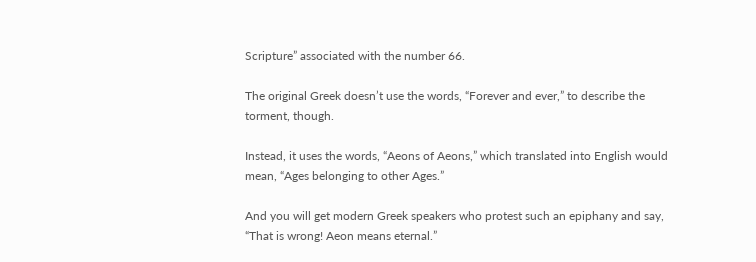Scripture” associated with the number 66.

The original Greek doesn’t use the words, “Forever and ever,” to describe the torment, though.

Instead, it uses the words, “Aeons of Aeons,” which translated into English would mean, “Ages belonging to other Ages.”

And you will get modern Greek speakers who protest such an epiphany and say, “That is wrong! Aeon means eternal.”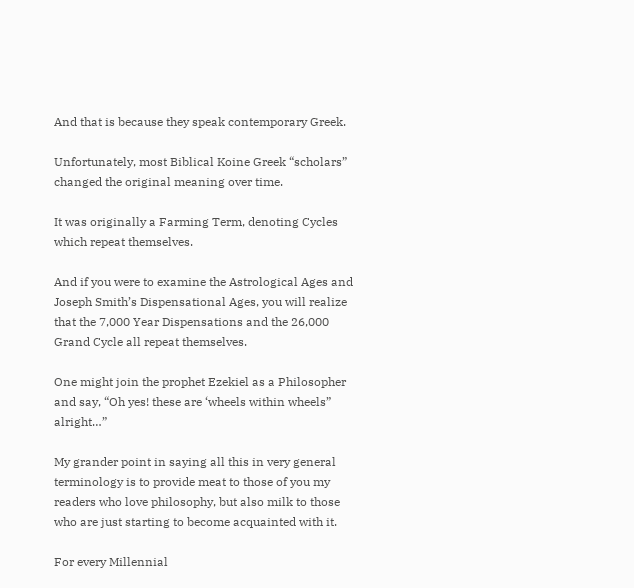And that is because they speak contemporary Greek.

Unfortunately, most Biblical Koine Greek “scholars” changed the original meaning over time.

It was originally a Farming Term, denoting Cycles which repeat themselves.

And if you were to examine the Astrological Ages and Joseph Smith’s Dispensational Ages, you will realize that the 7,000 Year Dispensations and the 26,000 Grand Cycle all repeat themselves.

One might join the prophet Ezekiel as a Philosopher and say, “Oh yes! these are ‘wheels within wheels” alright…”

My grander point in saying all this in very general terminology is to provide meat to those of you my readers who love philosophy, but also milk to those who are just starting to become acquainted with it.

For every Millennial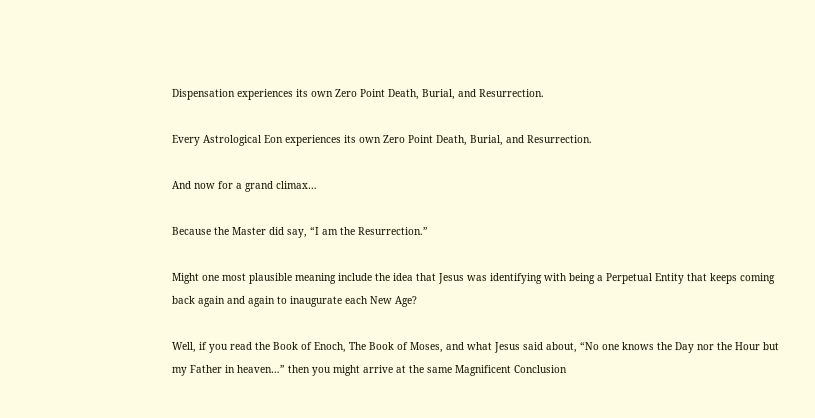Dispensation experiences its own Zero Point Death, Burial, and Resurrection.

Every Astrological Eon experiences its own Zero Point Death, Burial, and Resurrection.

And now for a grand climax…

Because the Master did say, “I am the Resurrection.”

Might one most plausible meaning include the idea that Jesus was identifying with being a Perpetual Entity that keeps coming back again and again to inaugurate each New Age?

Well, if you read the Book of Enoch, The Book of Moses, and what Jesus said about, “No one knows the Day nor the Hour but my Father in heaven…” then you might arrive at the same Magnificent Conclusion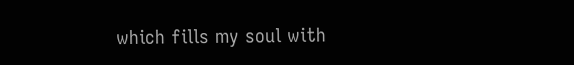which fills my soul with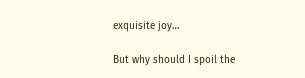exquisite joy…

But why should I spoil the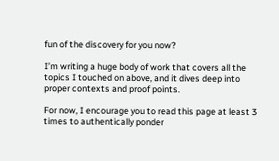fun of the discovery for you now?

I’m writing a huge body of work that covers all the topics I touched on above, and it dives deep into proper contexts and proof points.

For now, I encourage you to read this page at least 3 times to authentically ponder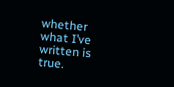whether what I’ve written is true.